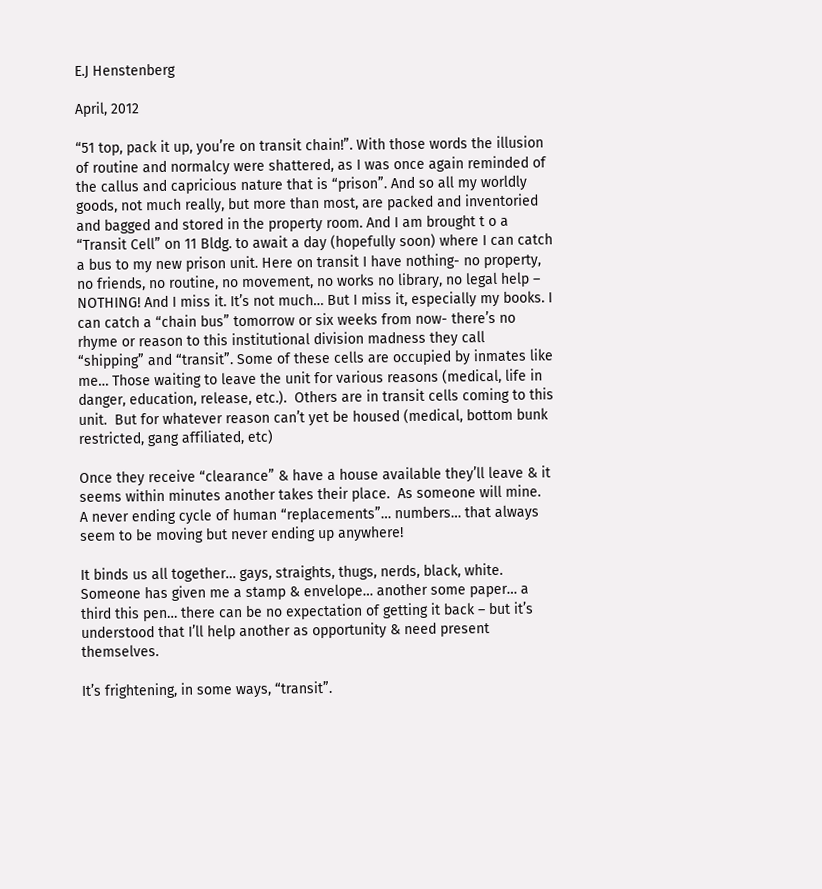E.J Henstenberg

April, 2012

“51 top, pack it up, you’re on transit chain!”. With those words the illusion of routine and normalcy were shattered, as I was once again reminded of the callus and capricious nature that is “prison”. And so all my worldly goods, not much really, but more than most, are packed and inventoried and bagged and stored in the property room. And I am brought t o a “Transit Cell” on 11 Bldg. to await a day (hopefully soon) where I can catch a bus to my new prison unit. Here on transit I have nothing- no property, no friends, no routine, no movement, no works no library, no legal help – NOTHING! And I miss it. It’s not much… But I miss it, especially my books. I can catch a “chain bus” tomorrow or six weeks from now- there’s no rhyme or reason to this institutional division madness they call “shipping” and “transit”. Some of these cells are occupied by inmates like me… Those waiting to leave the unit for various reasons (medical, life in danger, education, release, etc.).  Others are in transit cells coming to this unit.  But for whatever reason can’t yet be housed (medical, bottom bunk restricted, gang affiliated, etc)

Once they receive “clearance” & have a house available they’ll leave & it seems within minutes another takes their place.  As someone will mine.  A never ending cycle of human “replacements”… numbers… that always seem to be moving but never ending up anywhere!

It binds us all together… gays, straights, thugs, nerds, black, white.  Someone has given me a stamp & envelope… another some paper… a third this pen… there can be no expectation of getting it back – but it’s understood that I’ll help another as opportunity & need present themselves.

It’s frightening, in some ways, “transit”.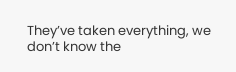They’ve taken everything, we don’t know the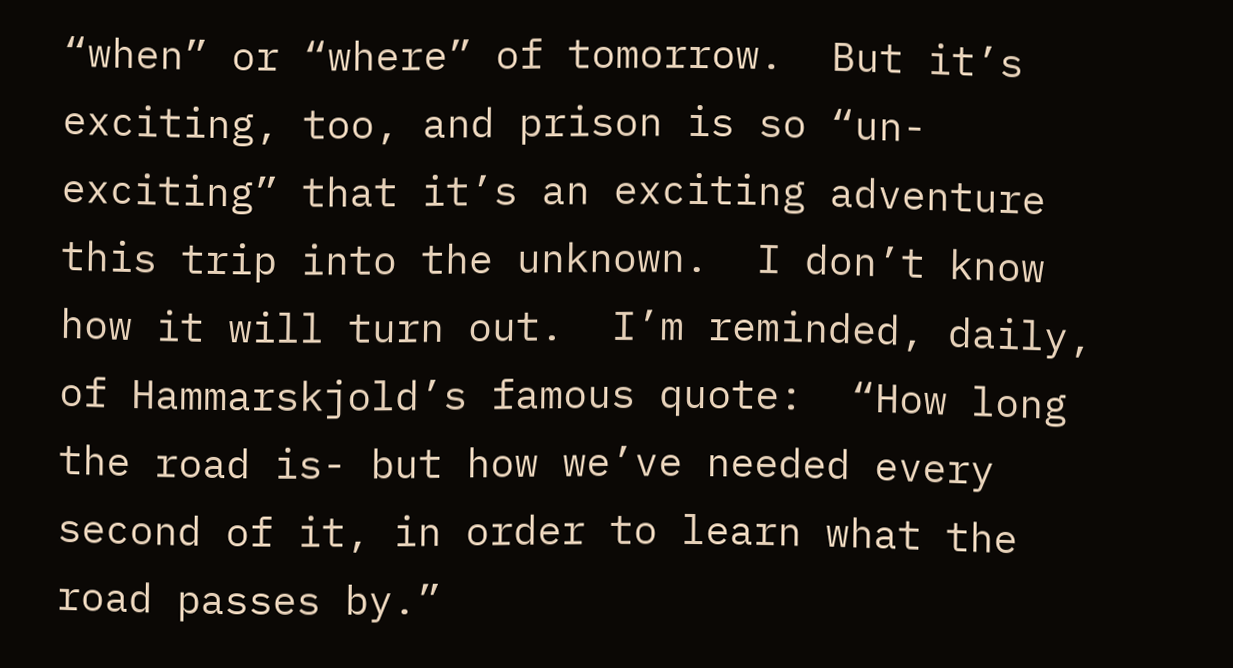“when” or “where” of tomorrow.  But it’s exciting, too, and prison is so “un-exciting” that it’s an exciting adventure this trip into the unknown.  I don’t know how it will turn out.  I’m reminded, daily, of Hammarskjold’s famous quote:  “How long the road is- but how we’ve needed every second of it, in order to learn what the road passes by.”